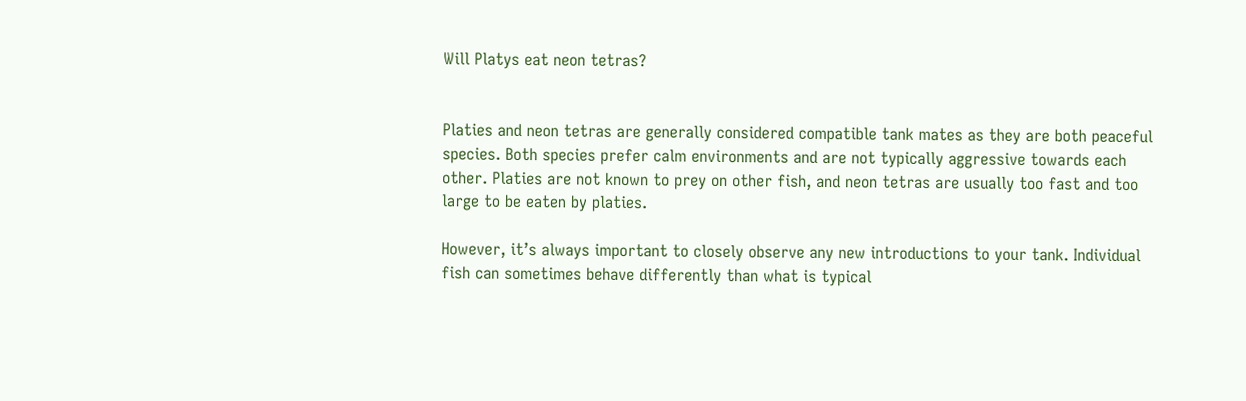Will Platys eat neon tetras?


Platies and neon tetras are generally considered compatible tank mates as they are both peaceful species. Both species prefer calm environments and are not typically aggressive towards each other. Platies are not known to prey on other fish, and neon tetras are usually too fast and too large to be eaten by platies.

However, it’s always important to closely observe any new introductions to your tank. Individual fish can sometimes behave differently than what is typical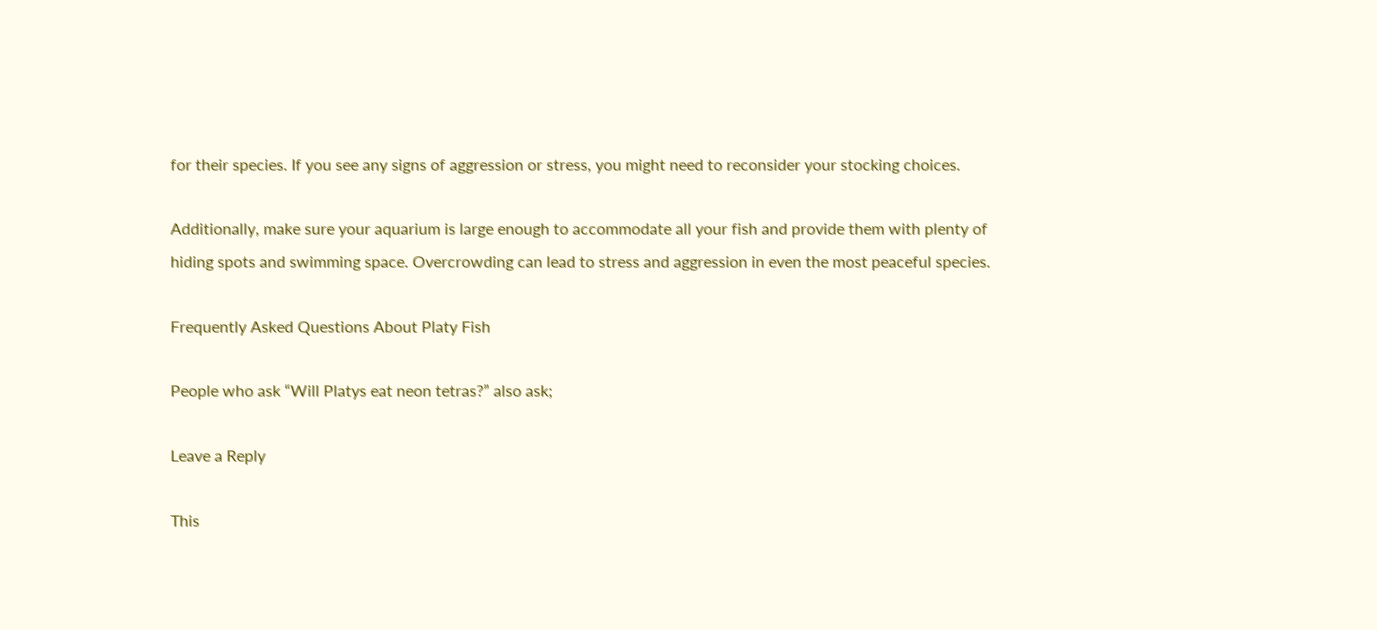for their species. If you see any signs of aggression or stress, you might need to reconsider your stocking choices.

Additionally, make sure your aquarium is large enough to accommodate all your fish and provide them with plenty of hiding spots and swimming space. Overcrowding can lead to stress and aggression in even the most peaceful species.

Frequently Asked Questions About Platy Fish

People who ask “Will Platys eat neon tetras?” also ask;

Leave a Reply

This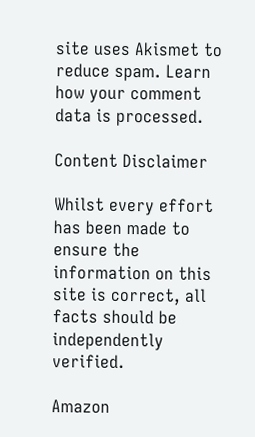site uses Akismet to reduce spam. Learn how your comment data is processed.

Content Disclaimer

Whilst every effort has been made to ensure the information on this site is correct, all facts should be independently verified.

Amazon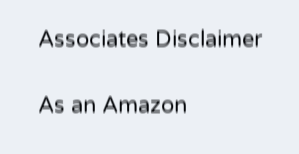Associates Disclaimer

As an Amazon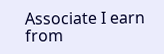Associate I earn from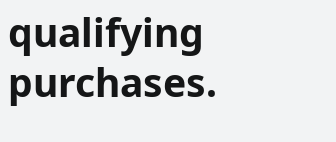qualifying purchases.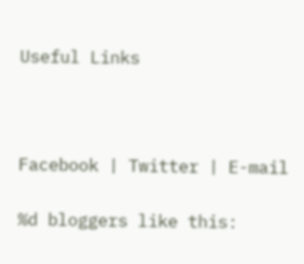Useful Links



Facebook | Twitter | E-mail

%d bloggers like this: